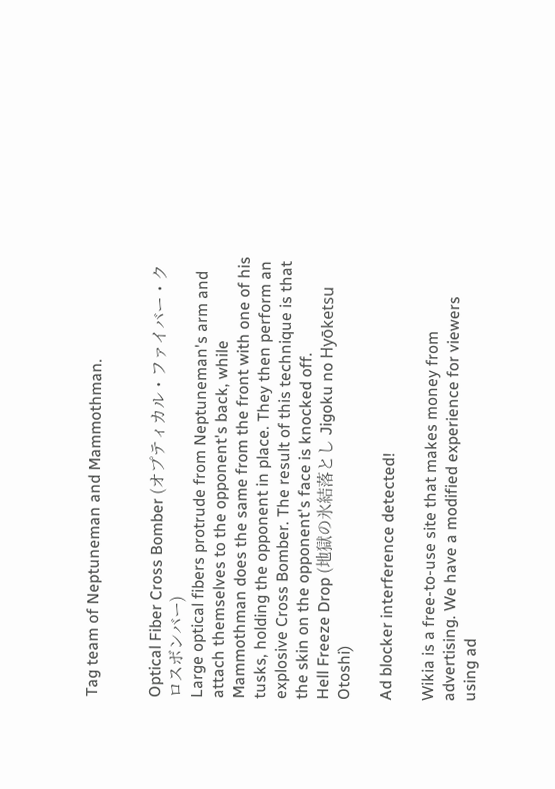Tag team of Neptuneman and Mammothman.


Optical Fiber Cross Bomber (オプティカル・ファイバー・クロスボンバー)
Large optical fibers protrude from Neptuneman's arm and attach themselves to the opponent's back, while Mammothman does the same from the front with one of his tusks, holding the opponent in place. They then perform an explosive Cross Bomber. The result of this technique is that the skin on the opponent's face is knocked off.
Hell Freeze Drop (地獄の氷結落とし Jigoku no Hyōketsu Otoshi)

Ad blocker interference detected!

Wikia is a free-to-use site that makes money from advertising. We have a modified experience for viewers using ad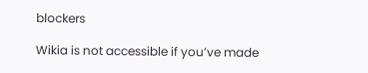blockers

Wikia is not accessible if you’ve made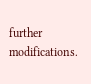further modifications.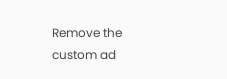Remove the custom ad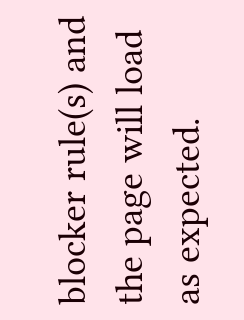blocker rule(s) and the page will load as expected.